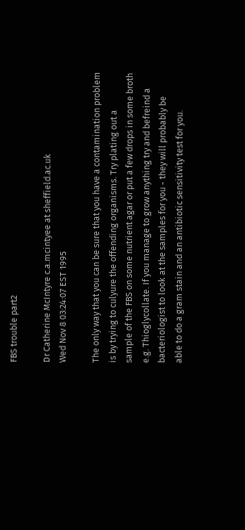FBS trouble part2

Dr Catherine McIntyre c.a.mcintyee at sheffield.ac.uk
Wed Nov 8 03:24:07 EST 1995

The only way that you can be sure that you have a contamination problem
is by trying to culyure the offending organisms. Try plating out a
sample of the FBS on some nutrient agar or put a few drops in some broth
e.g. Thioglycollate. If you manage to grow anything try and befreind a
bacteriologist to look at the samples for you - they will probably be
able to do a gram stain and an antibiotic sensitivity test for you.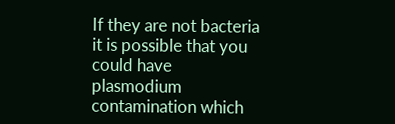If they are not bacteria it is possible that you could have plasmodium
contamination which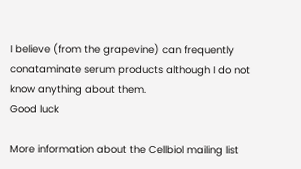I believe (from the grapevine) can frequently
conataminate serum products although I do not know anything about them.
Good luck

More information about the Cellbiol mailing list